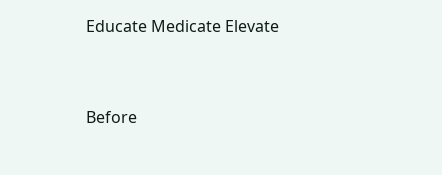Educate Medicate Elevate


Before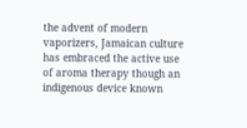the advent of modern vaporizers, Jamaican culture has embraced the active use of aroma therapy though an indigenous device known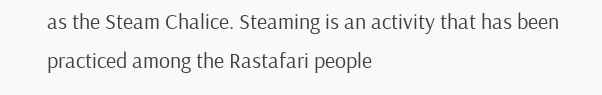as the Steam Chalice. Steaming is an activity that has been practiced among the Rastafari people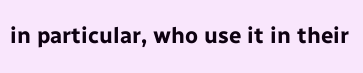in particular, who use it in their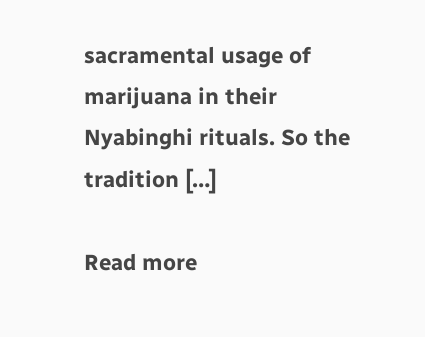sacramental usage of marijuana in their Nyabinghi rituals. So the tradition […]

Read more